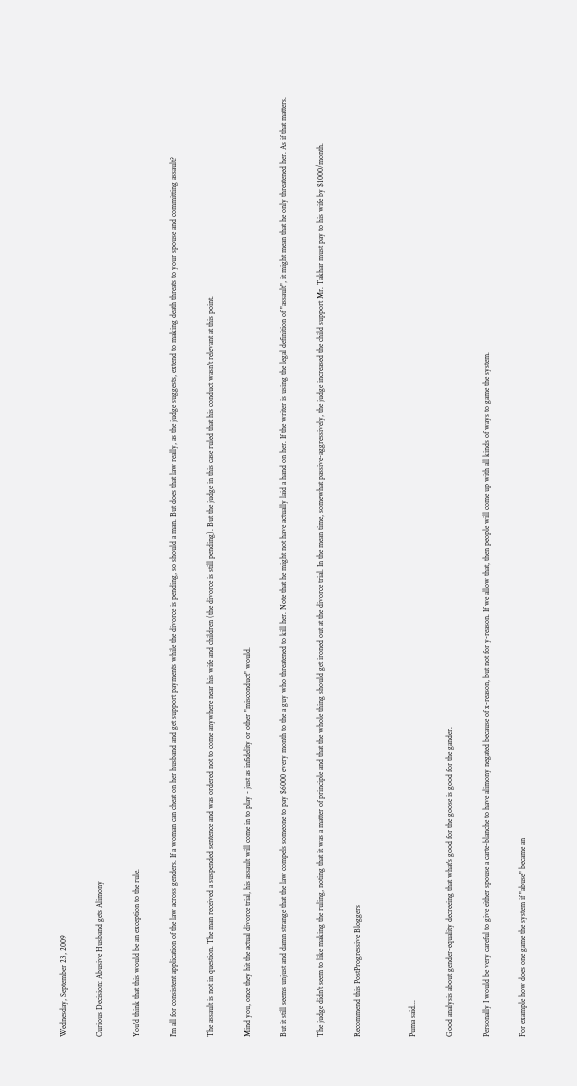Wednesday, September 23, 2009

Curious Decision: Abusive Husband gets Alimony

You'd think that this would be an exception to the rule.

I'm all for consistent application of the law across genders. If a woman can cheat on her husband and get support payments while the divorce is pending, so should a man. But does that law really, as the judge suggests, extend to making death threats to your spouse and committing assault?

The assault is not in question. The man received a suspended sentence and was ordered not to come anywhere near his wife and children (the divorce is still pending). But the judge in this case ruled that his conduct wasn't relevant at this point.

Mind you, once they hit the actual divorce trial, his assault will come in to play - just as infidelity or other "misconduct" would.

But it still seems unjust and damn strange that the law compels someone to pay $6000 every month to the a guy who threatened to kill her. Note that he might not have actually laid a hand on her. If the writer is using the legal definition of "assault", it might mean that he only threatened her. As if that matters.

The judge didn't seem to like making the ruling, noting that it was a matter of principle and that the whole thing should get ironed out at the divorce trial. In the mean time, somewhat passive-aggressively, the judge increased the child support Mr. Takhar must pay to his wife by $1000/month.

Recommend this PostProgressive Bloggers


Puma said...

Good analysis about gender-equality decreeing that what's good for the goose is good for the gander.

Personally I would be very careful to give either spouse a carte-blanche to have alimony negated because of x-reason, but not for y-reason. If we allow that, then people will come up with all kinds of ways to game the system.

For example how does one game the system if "abuse" became an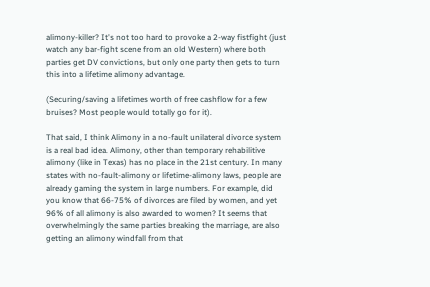alimony-killer? It's not too hard to provoke a 2-way fistfight (just watch any bar-fight scene from an old Western) where both parties get DV convictions, but only one party then gets to turn this into a lifetime alimony advantage.

(Securing/saving a lifetimes worth of free cashflow for a few bruises? Most people would totally go for it).

That said, I think Alimony in a no-fault unilateral divorce system is a real bad idea. Alimony, other than temporary rehabilitive alimony (like in Texas) has no place in the 21st century. In many states with no-fault-alimony or lifetime-alimony laws, people are already gaming the system in large numbers. For example, did you know that 66-75% of divorces are filed by women, and yet 96% of all alimony is also awarded to women? It seems that overwhelmingly the same parties breaking the marriage, are also getting an alimony windfall from that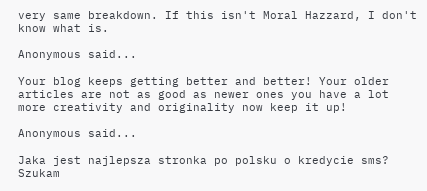very same breakdown. If this isn't Moral Hazzard, I don't know what is.

Anonymous said...

Your blog keeps getting better and better! Your older articles are not as good as newer ones you have a lot more creativity and originality now keep it up!

Anonymous said...

Jaka jest najlepsza stronka po polsku o kredycie sms? Szukam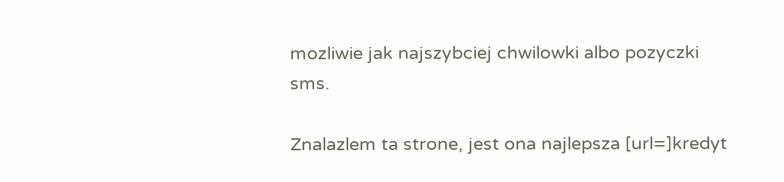mozliwie jak najszybciej chwilowki albo pozyczki sms.

Znalazlem ta strone, jest ona najlepsza [url=]kredyt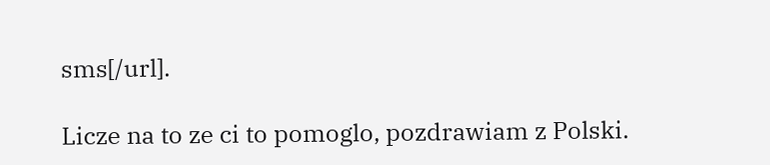sms[/url].

Licze na to ze ci to pomoglo, pozdrawiam z Polski.